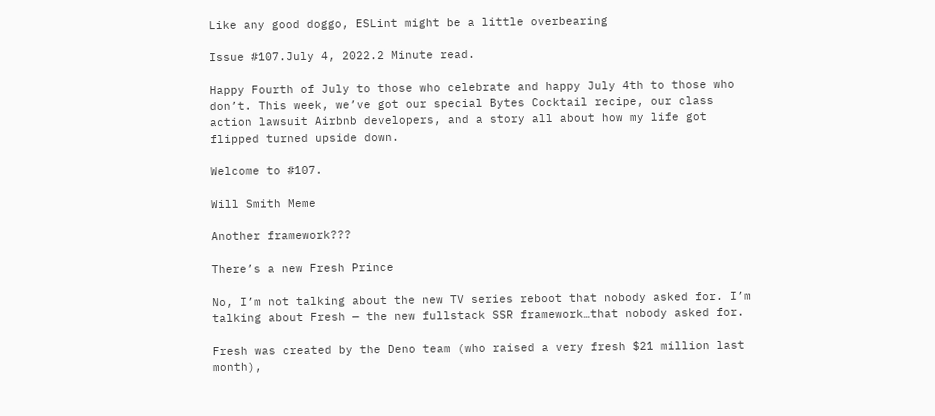Like any good doggo, ESLint might be a little overbearing

Issue #107.July 4, 2022.2 Minute read.

Happy Fourth of July to those who celebrate and happy July 4th to those who don’t. This week, we’ve got our special Bytes Cocktail recipe, our class action lawsuit Airbnb developers, and a story all about how my life got flipped turned upside down.

Welcome to #107.

Will Smith Meme

Another framework???

There’s a new Fresh Prince

No, I’m not talking about the new TV series reboot that nobody asked for. I’m talking about Fresh — the new fullstack SSR framework…that nobody asked for.

Fresh was created by the Deno team (who raised a very fresh $21 million last month),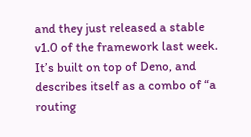and they just released a stable v1.0 of the framework last week. It’s built on top of Deno, and describes itself as a combo of “a routing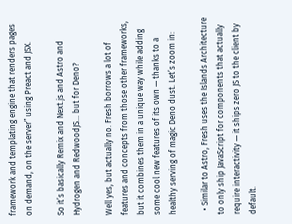framework and templating engine that renders pages on demand, on the server” using Preact and JSX.

So it’s basically Remix and Next.js and Astro and Hydrogen and RedwoodJS… but for Deno?

Well yes, but actually no. Fresh borrows a lot of features and concepts from those other frameworks, but it combines them in a unique way while adding some cool new features of its own — thanks to a healthy serving of magic Deno dust. Let’s zoom in:

  • Similar to Astro, Fresh uses the Islands Architecture to only ship JavaScript for components that actually require interactivity — it ships zero JS to the client by default.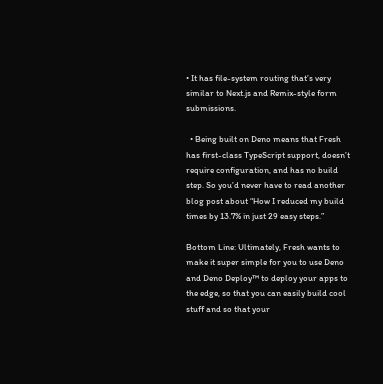• It has file-system routing that’s very similar to Next.js and Remix-style form submissions.

  • Being built on Deno means that Fresh has first-class TypeScript support, doesn’t require configuration, and has no build step. So you’d never have to read another blog post about “How I reduced my build times by 13.7% in just 29 easy steps.”

Bottom Line: Ultimately, Fresh wants to make it super simple for you to use Deno and Deno Deploy™ to deploy your apps to the edge, so that you can easily build cool stuff and so that your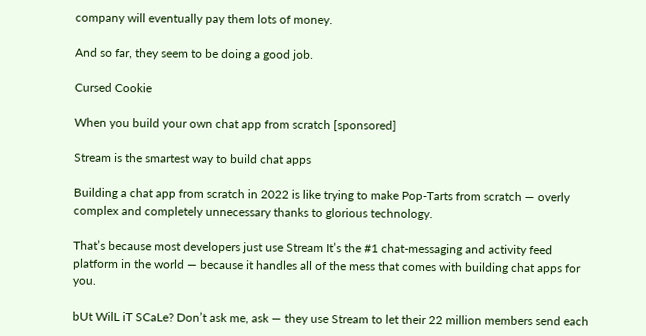company will eventually pay them lots of money.

And so far, they seem to be doing a good job.

Cursed Cookie

When you build your own chat app from scratch [sponsored]

Stream is the smartest way to build chat apps

Building a chat app from scratch in 2022 is like trying to make Pop-Tarts from scratch — overly complex and completely unnecessary thanks to glorious technology.

That’s because most developers just use Stream It’s the #1 chat-messaging and activity feed platform in the world — because it handles all of the mess that comes with building chat apps for you.

bUt WilL iT SCaLe? Don’t ask me, ask — they use Stream to let their 22 million members send each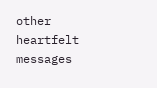other heartfelt messages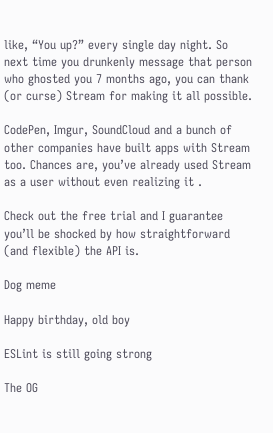like, “You up?” every single day night. So next time you drunkenly message that person who ghosted you 7 months ago, you can thank (or curse) Stream for making it all possible.

CodePen, Imgur, SoundCloud and a bunch of other companies have built apps with Stream too. Chances are, you’ve already used Stream as a user without even realizing it .

Check out the free trial and I guarantee you’ll be shocked by how straightforward (and flexible) the API is.

Dog meme

Happy birthday, old boy

ESLint is still going strong

The OG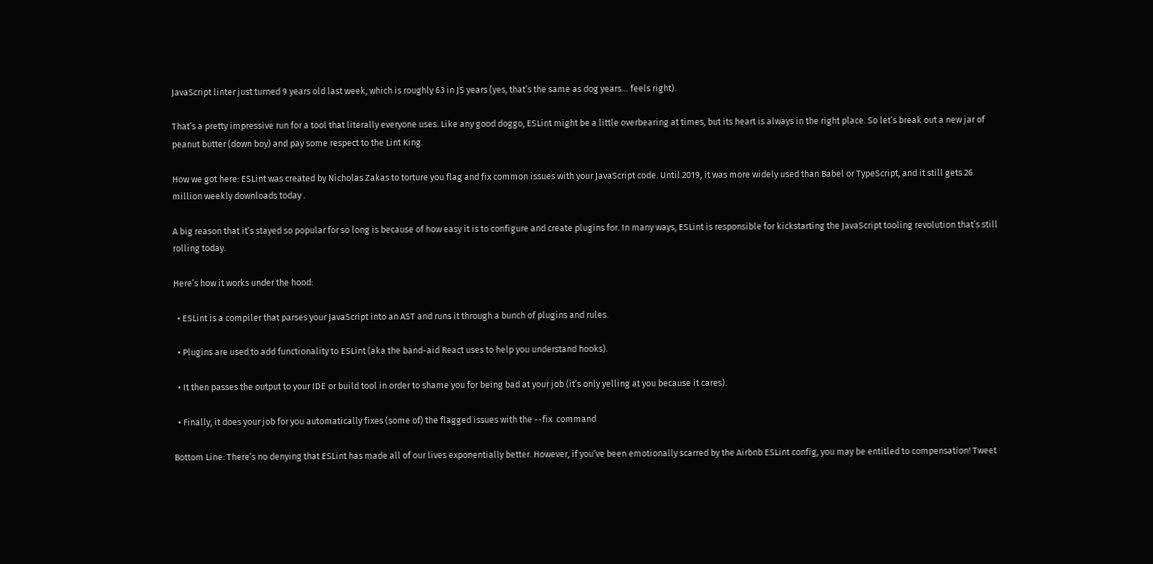JavaScript linter just turned 9 years old last week, which is roughly 63 in JS years (yes, that’s the same as dog years… feels right).

That’s a pretty impressive run for a tool that literally everyone uses. Like any good doggo, ESLint might be a little overbearing at times, but its heart is always in the right place. So let’s break out a new jar of peanut butter (down boy) and pay some respect to the Lint King.

How we got here: ESLint was created by Nicholas Zakas to torture you flag and fix common issues with your JavaScript code. Until 2019, it was more widely used than Babel or TypeScript, and it still gets 26 million weekly downloads today .

A big reason that it’s stayed so popular for so long is because of how easy it is to configure and create plugins for. In many ways, ESLint is responsible for kickstarting the JavaScript tooling revolution that’s still rolling today.

Here’s how it works under the hood:

  • ESLint is a compiler that parses your JavaScript into an AST and runs it through a bunch of plugins and rules.

  • Plugins are used to add functionality to ESLint (aka the band-aid React uses to help you understand hooks).

  • It then passes the output to your IDE or build tool in order to shame you for being bad at your job (it’s only yelling at you because it cares).

  • Finally, it does your job for you automatically fixes (some of) the flagged issues with the --fix  command

Bottom Line: There’s no denying that ESLint has made all of our lives exponentially better. However, if you’ve been emotionally scarred by the Airbnb ESLint config, you may be entitled to compensation! Tweet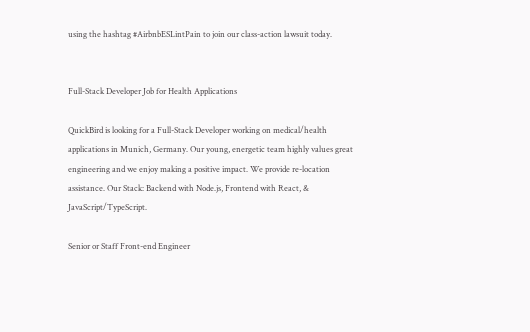using the hashtag #AirbnbESLintPain to join our class-action lawsuit today.


Full-Stack Developer Job for Health Applications

QuickBird is looking for a Full-Stack Developer working on medical/health applications in Munich, Germany. Our young, energetic team highly values great engineering and we enjoy making a positive impact. We provide re-location assistance. Our Stack: Backend with Node.js, Frontend with React, & JavaScript/TypeScript.

Senior or Staff Front-end Engineer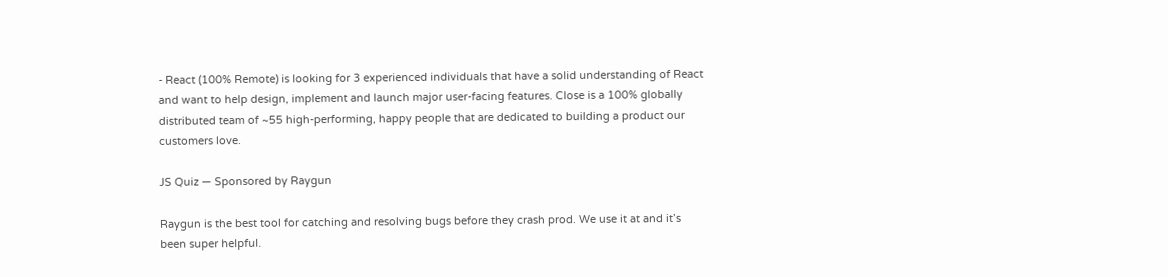- React (100% Remote) is looking for 3 experienced individuals that have a solid understanding of React and want to help design, implement and launch major user-facing features. Close is a 100% globally distributed team of ~55 high-performing, happy people that are dedicated to building a product our customers love.

JS Quiz — Sponsored by Raygun

Raygun is the best tool for catching and resolving bugs before they crash prod. We use it at and it’s been super helpful.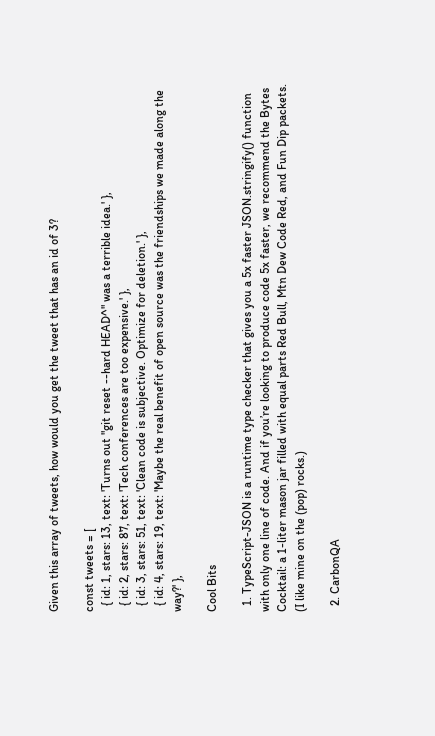Given this array of tweets, how would you get the tweet that has an id of 3?

const tweets = [
  { id: 1, stars: 13, text: 'Turns out "git reset --hard HEAD^" was a terrible idea.' },
  { id: 2, stars: 87, text: 'Tech conferences are too expensive.' },
  { id: 3, stars: 51, text: 'Clean code is subjective. Optimize for deletion.' },
  { id: 4, stars: 19, text: 'Maybe the real benefit of open source was the friendships we made along the way?' },

Cool Bits

  1. TypeScript-JSON is a runtime type checker that gives you a 5x faster JSON.stringify() function with only one line of code. And if you’re looking to produce code 5x faster, we recommend the Bytes Cocktail: a 1-liter mason jar filled with equal parts Red Bull, Mtn Dew Code Red, and Fun Dip packets. (I like mine on the (pop) rocks.)

  2. CarbonQA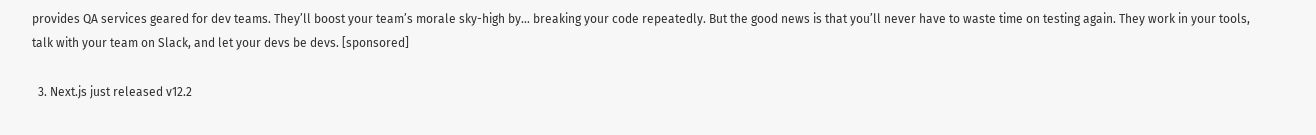provides QA services geared for dev teams. They’ll boost your team’s morale sky-high by… breaking your code repeatedly. But the good news is that you’ll never have to waste time on testing again. They work in your tools, talk with your team on Slack, and let your devs be devs. [sponsored]

  3. Next.js just released v12.2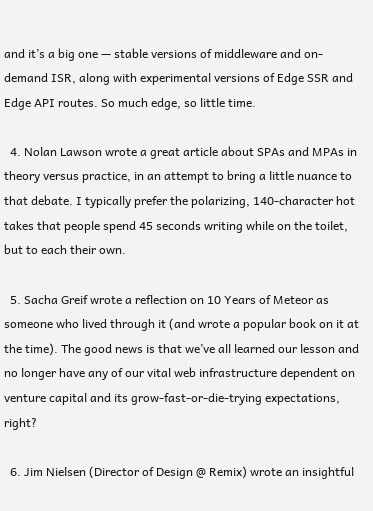and it’s a big one — stable versions of middleware and on-demand ISR, along with experimental versions of Edge SSR and Edge API routes. So much edge, so little time.

  4. Nolan Lawson wrote a great article about SPAs and MPAs in theory versus practice, in an attempt to bring a little nuance to that debate. I typically prefer the polarizing, 140-character hot takes that people spend 45 seconds writing while on the toilet, but to each their own.

  5. Sacha Greif wrote a reflection on 10 Years of Meteor as someone who lived through it (and wrote a popular book on it at the time). The good news is that we’ve all learned our lesson and no longer have any of our vital web infrastructure dependent on venture capital and its grow-fast-or-die-trying expectations, right?

  6. Jim Nielsen (Director of Design @ Remix) wrote an insightful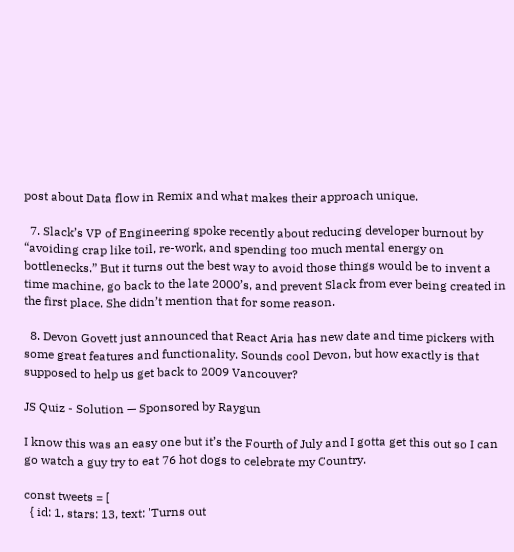post about Data flow in Remix and what makes their approach unique.

  7. Slack’s VP of Engineering spoke recently about reducing developer burnout by “avoiding crap like toil, re-work, and spending too much mental energy on bottlenecks.” But it turns out the best way to avoid those things would be to invent a time machine, go back to the late 2000’s, and prevent Slack from ever being created in the first place. She didn’t mention that for some reason.

  8. Devon Govett just announced that React Aria has new date and time pickers with some great features and functionality. Sounds cool Devon, but how exactly is that supposed to help us get back to 2009 Vancouver?

JS Quiz - Solution — Sponsored by Raygun

I know this was an easy one but it’s the Fourth of July and I gotta get this out so I can go watch a guy try to eat 76 hot dogs to celebrate my Country.

const tweets = [
  { id: 1, stars: 13, text: 'Turns out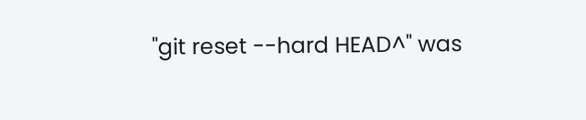"git reset --hard HEAD^" was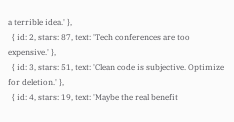a terrible idea.' },
  { id: 2, stars: 87, text: 'Tech conferences are too expensive.' },
  { id: 3, stars: 51, text: 'Clean code is subjective. Optimize for deletion.' },
  { id: 4, stars: 19, text: 'Maybe the real benefit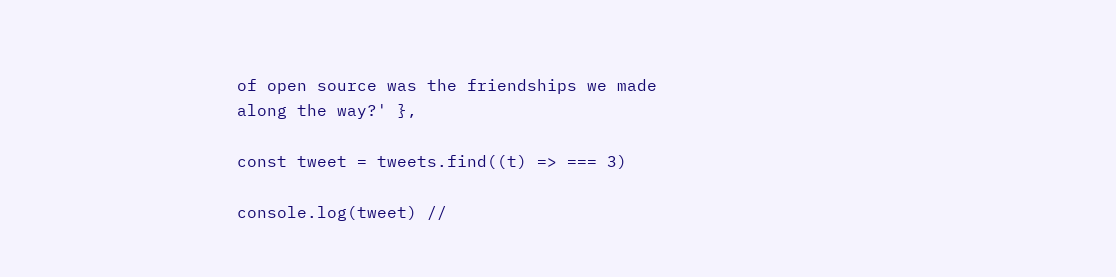of open source was the friendships we made along the way?' },

const tweet = tweets.find((t) => === 3)

console.log(tweet) //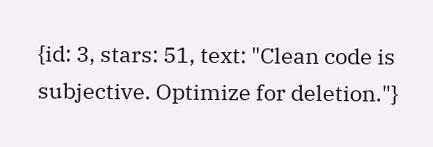{id: 3, stars: 51, text: "Clean code is subjective. Optimize for deletion."}